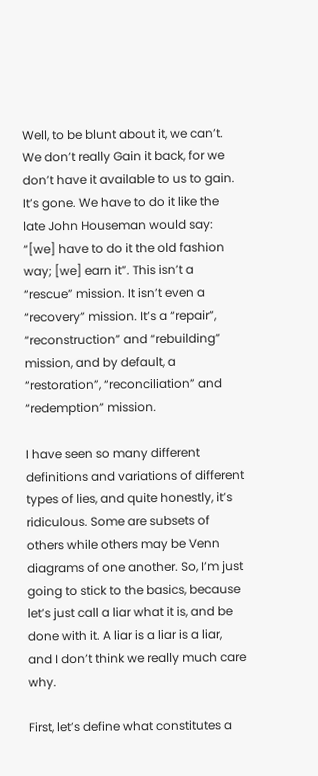Well, to be blunt about it, we can’t. We don’t really Gain it back, for we don’t have it available to us to gain. It’s gone. We have to do it like the late John Houseman would say: “[we] have to do it the old fashion way; [we] earn it”. This isn’t a “rescue” mission. It isn’t even a “recovery” mission. It’s a “repair”, “reconstruction” and “rebuilding” mission, and by default, a “restoration”, “reconciliation” and “redemption” mission.

I have seen so many different definitions and variations of different types of lies, and quite honestly, it’s ridiculous. Some are subsets of others while others may be Venn diagrams of one another. So, I’m just going to stick to the basics, because let’s just call a liar what it is, and be done with it. A liar is a liar is a liar, and I don’t think we really much care why.

First, let’s define what constitutes a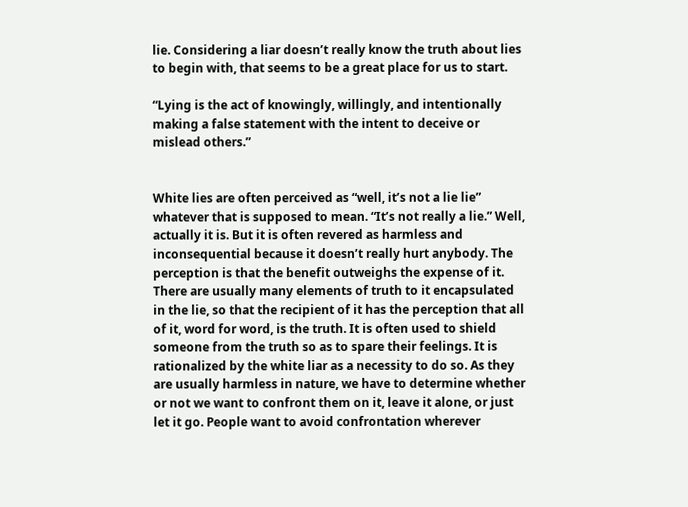lie. Considering a liar doesn’t really know the truth about lies to begin with, that seems to be a great place for us to start.

“Lying is the act of knowingly, willingly, and intentionally making a false statement with the intent to deceive or mislead others.”


White lies are often perceived as “well, it’s not a lie lie” whatever that is supposed to mean. “It’s not really a lie.” Well, actually it is. But it is often revered as harmless and inconsequential because it doesn’t really hurt anybody. The perception is that the benefit outweighs the expense of it. There are usually many elements of truth to it encapsulated in the lie, so that the recipient of it has the perception that all of it, word for word, is the truth. It is often used to shield someone from the truth so as to spare their feelings. It is rationalized by the white liar as a necessity to do so. As they are usually harmless in nature, we have to determine whether or not we want to confront them on it, leave it alone, or just let it go. People want to avoid confrontation wherever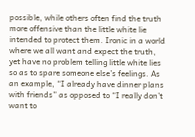possible, while others often find the truth more offensive than the little white lie intended to protect them. Ironic in a world where we all want and expect the truth, yet have no problem telling little white lies so as to spare someone else’s feelings. As an example, “I already have dinner plans with friends” as opposed to “I really don’t want to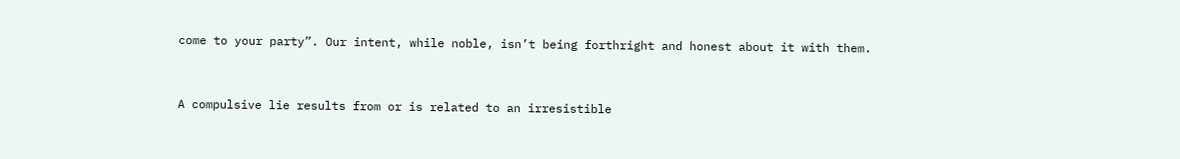come to your party”. Our intent, while noble, isn’t being forthright and honest about it with them.


A compulsive lie results from or is related to an irresistible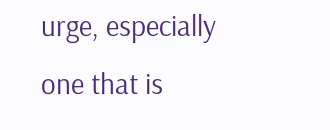urge, especially one that is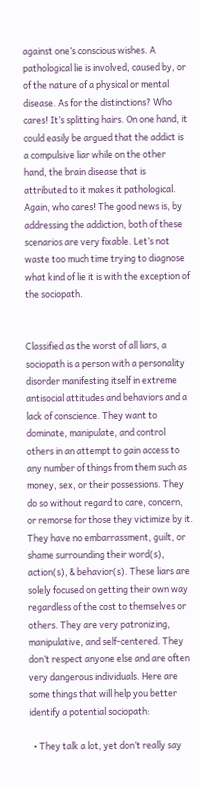against one’s conscious wishes. A pathological lie is involved, caused by, or of the nature of a physical or mental disease. As for the distinctions? Who cares! It’s splitting hairs. On one hand, it could easily be argued that the addict is a compulsive liar while on the other hand, the brain disease that is attributed to it makes it pathological. Again, who cares! The good news is, by addressing the addiction, both of these scenarios are very fixable. Let’s not waste too much time trying to diagnose what kind of lie it is with the exception of the sociopath.


Classified as the worst of all liars, a sociopath is a person with a personality disorder manifesting itself in extreme antisocial attitudes and behaviors and a lack of conscience. They want to dominate, manipulate, and control others in an attempt to gain access to any number of things from them such as money, sex, or their possessions. They do so without regard to care, concern, or remorse for those they victimize by it. They have no embarrassment, guilt, or shame surrounding their word(s), action(s), & behavior(s). These liars are solely focused on getting their own way regardless of the cost to themselves or others. They are very patronizing, manipulative, and self-centered. They don’t respect anyone else and are often very dangerous individuals. Here are some things that will help you better identify a potential sociopath:

  • They talk a lot, yet don’t really say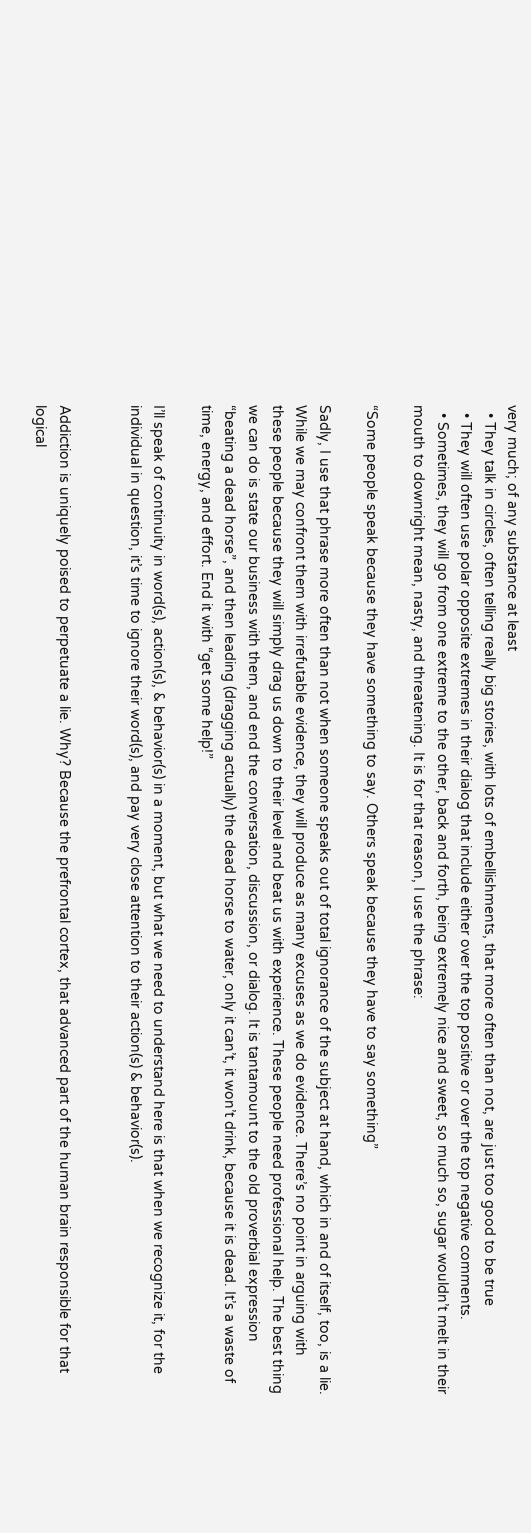very much; of any substance at least
  • They talk in circles, often telling really big stories, with lots of embellishments, that more often than not, are just too good to be true
  • They will often use polar opposite extremes in their dialog that include either over the top positive or over the top negative comments.
  • Sometimes, they will go from one extreme to the other, back and forth, being extremely nice and sweet, so much so, sugar wouldn’t melt in their mouth to downright mean, nasty, and threatening. It is for that reason, I use the phrase:

“Some people speak because they have something to say. Others speak because they have to say something”

Sadly, I use that phrase more often than not when someone speaks out of total ignorance of the subject at hand, which in and of itself, too, is a lie. While we may confront them with irrefutable evidence, they will produce as many excuses as we do evidence. There’s no point in arguing with these people because they will simply drag us down to their level and beat us with experience. These people need professional help. The best thing we can do is state our business with them, and end the conversation, discussion, or dialog. It is tantamount to the old proverbial expression “beating a dead horse”, and then leading (dragging actually) the dead horse to water, only it can’t, it won’t drink, because it is dead. It’s a waste of time, energy, and effort. End it with “get some help!”

I’ll speak of continuity in word(s), action(s), & behavior(s) in a moment, but what we need to understand here is that when we recognize it, for the individual in question, it’s time to ignore their word(s), and pay very close attention to their action(s) & behavior(s).


Addiction is uniquely poised to perpetuate a lie. Why? Because the prefrontal cortex, that advanced part of the human brain responsible for that logical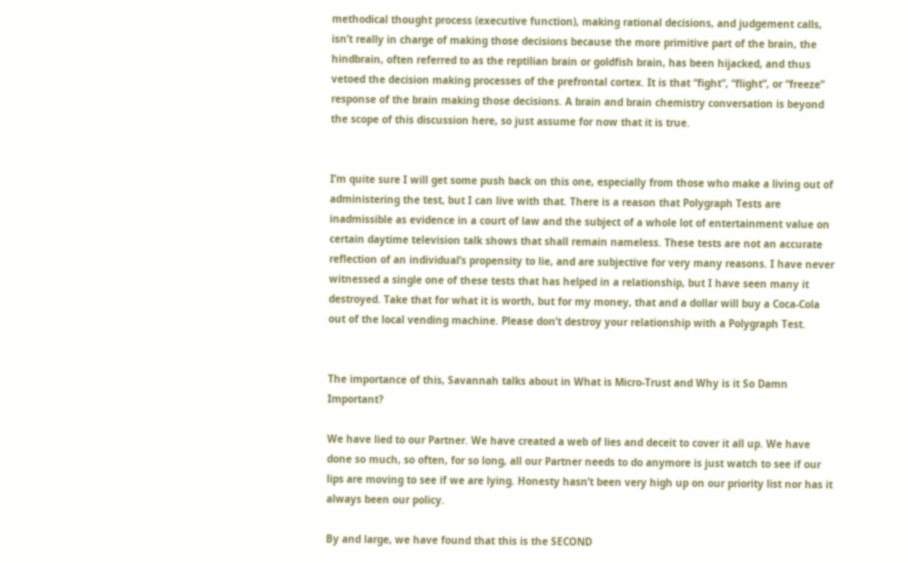methodical thought process (executive function), making rational decisions, and judgement calls, isn’t really in charge of making those decisions because the more primitive part of the brain, the hindbrain, often referred to as the reptilian brain or goldfish brain, has been hijacked, and thus vetoed the decision making processes of the prefrontal cortex. It is that “fight”, “flight”, or “freeze” response of the brain making those decisions. A brain and brain chemistry conversation is beyond the scope of this discussion here, so just assume for now that it is true.


I’m quite sure I will get some push back on this one, especially from those who make a living out of administering the test, but I can live with that. There is a reason that Polygraph Tests are inadmissible as evidence in a court of law and the subject of a whole lot of entertainment value on certain daytime television talk shows that shall remain nameless. These tests are not an accurate reflection of an individual’s propensity to lie, and are subjective for very many reasons. I have never witnessed a single one of these tests that has helped in a relationship, but I have seen many it destroyed. Take that for what it is worth, but for my money, that and a dollar will buy a Coca-Cola out of the local vending machine. Please don’t destroy your relationship with a Polygraph Test.


The importance of this, Savannah talks about in What is Micro-Trust and Why is it So Damn Important?

We have lied to our Partner. We have created a web of lies and deceit to cover it all up. We have done so much, so often, for so long, all our Partner needs to do anymore is just watch to see if our lips are moving to see if we are lying. Honesty hasn’t been very high up on our priority list nor has it always been our policy.

By and large, we have found that this is the SECOND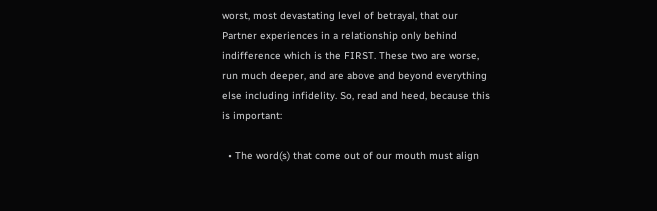worst, most devastating level of betrayal, that our Partner experiences in a relationship only behind indifference which is the FIRST. These two are worse, run much deeper, and are above and beyond everything else including infidelity. So, read and heed, because this is important:

  • The word(s) that come out of our mouth must align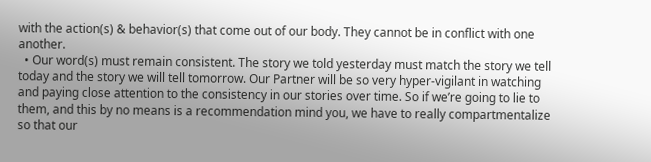with the action(s) & behavior(s) that come out of our body. They cannot be in conflict with one another.
  • Our word(s) must remain consistent. The story we told yesterday must match the story we tell today and the story we will tell tomorrow. Our Partner will be so very hyper-vigilant in watching and paying close attention to the consistency in our stories over time. So if we’re going to lie to them, and this by no means is a recommendation mind you, we have to really compartmentalize so that our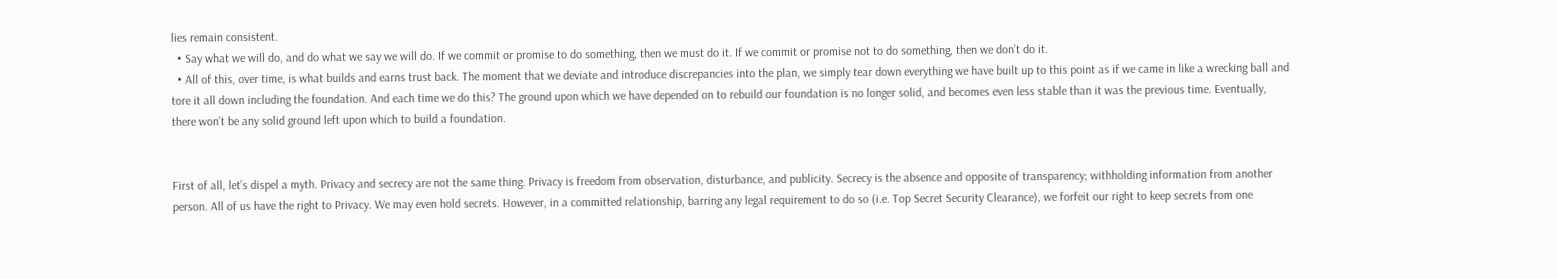lies remain consistent.
  • Say what we will do, and do what we say we will do. If we commit or promise to do something, then we must do it. If we commit or promise not to do something, then we don’t do it.
  • All of this, over time, is what builds and earns trust back. The moment that we deviate and introduce discrepancies into the plan, we simply tear down everything we have built up to this point as if we came in like a wrecking ball and tore it all down including the foundation. And each time we do this? The ground upon which we have depended on to rebuild our foundation is no longer solid, and becomes even less stable than it was the previous time. Eventually, there won’t be any solid ground left upon which to build a foundation.


First of all, let’s dispel a myth. Privacy and secrecy are not the same thing. Privacy is freedom from observation, disturbance, and publicity. Secrecy is the absence and opposite of transparency; withholding information from another person. All of us have the right to Privacy. We may even hold secrets. However, in a committed relationship, barring any legal requirement to do so (i.e. Top Secret Security Clearance), we forfeit our right to keep secrets from one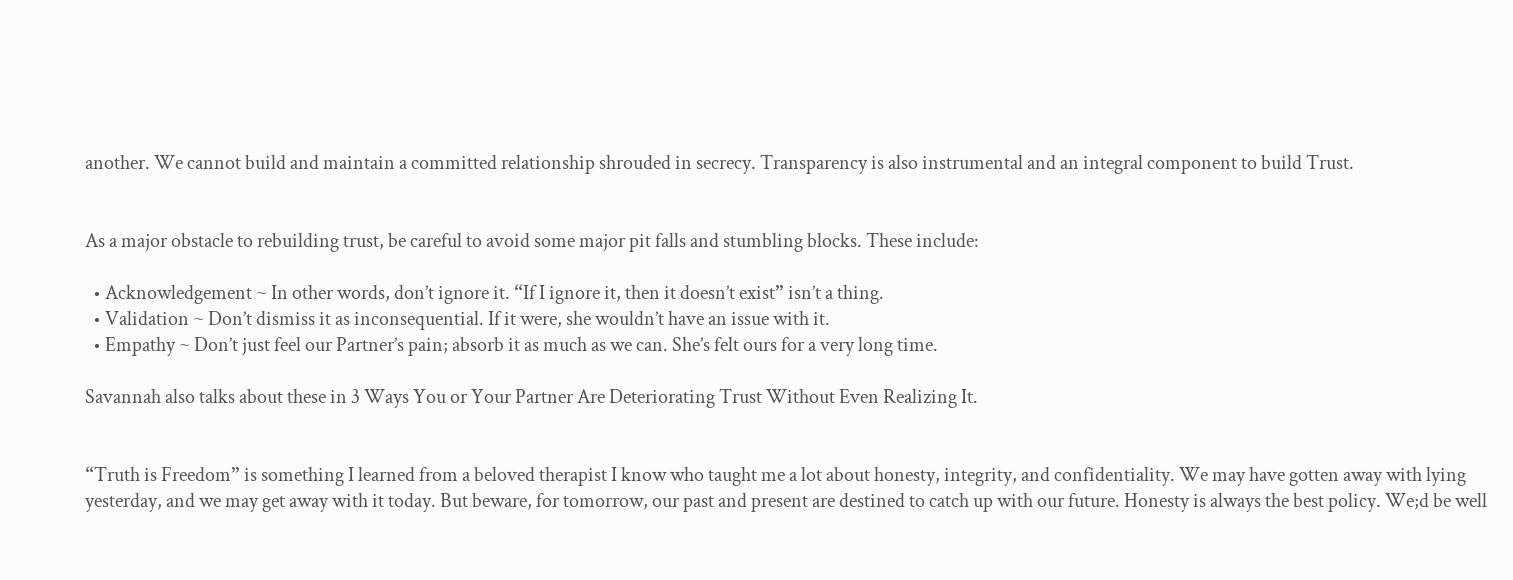another. We cannot build and maintain a committed relationship shrouded in secrecy. Transparency is also instrumental and an integral component to build Trust.


As a major obstacle to rebuilding trust, be careful to avoid some major pit falls and stumbling blocks. These include:

  • Acknowledgement ~ In other words, don’t ignore it. “If I ignore it, then it doesn’t exist” isn’t a thing.
  • Validation ~ Don’t dismiss it as inconsequential. If it were, she wouldn’t have an issue with it.
  • Empathy ~ Don’t just feel our Partner’s pain; absorb it as much as we can. She’s felt ours for a very long time.

Savannah also talks about these in 3 Ways You or Your Partner Are Deteriorating Trust Without Even Realizing It.


“Truth is Freedom” is something I learned from a beloved therapist I know who taught me a lot about honesty, integrity, and confidentiality. We may have gotten away with lying yesterday, and we may get away with it today. But beware, for tomorrow, our past and present are destined to catch up with our future. Honesty is always the best policy. We;d be well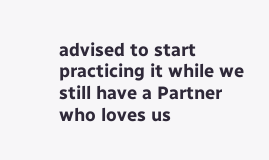advised to start practicing it while we still have a Partner who loves us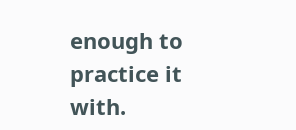enough to practice it with.